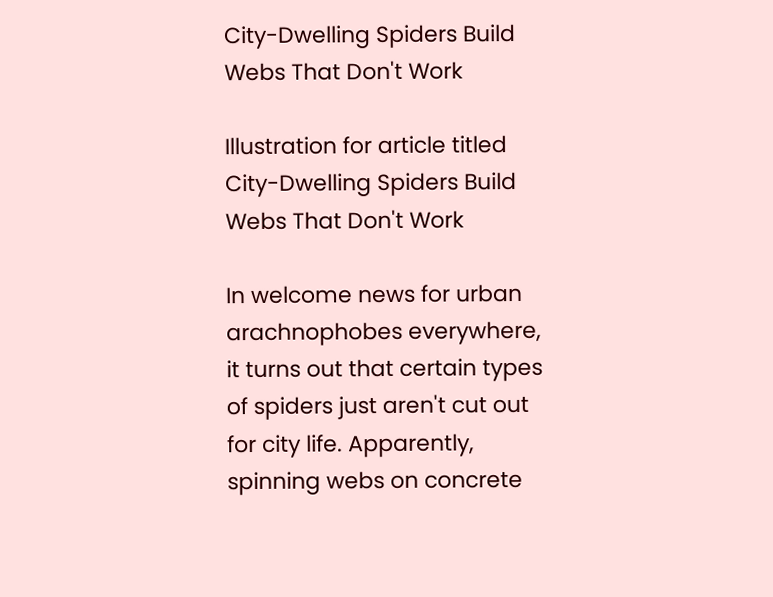City-Dwelling Spiders Build Webs That Don't Work

Illustration for article titled City-Dwelling Spiders Build Webs That Don't Work

In welcome news for urban arachnophobes everywhere, it turns out that certain types of spiders just aren't cut out for city life. Apparently, spinning webs on concrete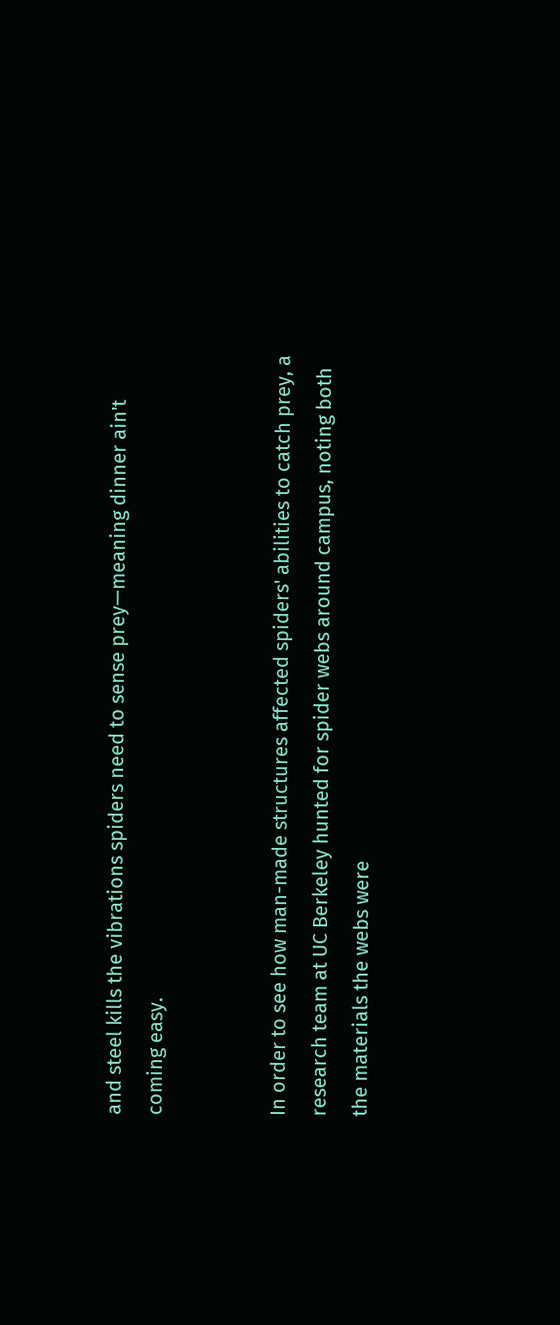and steel kills the vibrations spiders need to sense prey—meaning dinner ain't coming easy.


In order to see how man-made structures affected spiders' abilities to catch prey, a research team at UC Berkeley hunted for spider webs around campus, noting both the materials the webs were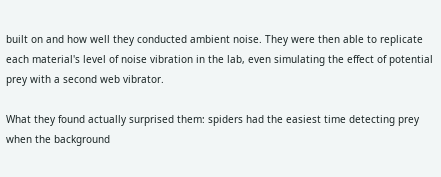built on and how well they conducted ambient noise. They were then able to replicate each material's level of noise vibration in the lab, even simulating the effect of potential prey with a second web vibrator.

What they found actually surprised them: spiders had the easiest time detecting prey when the background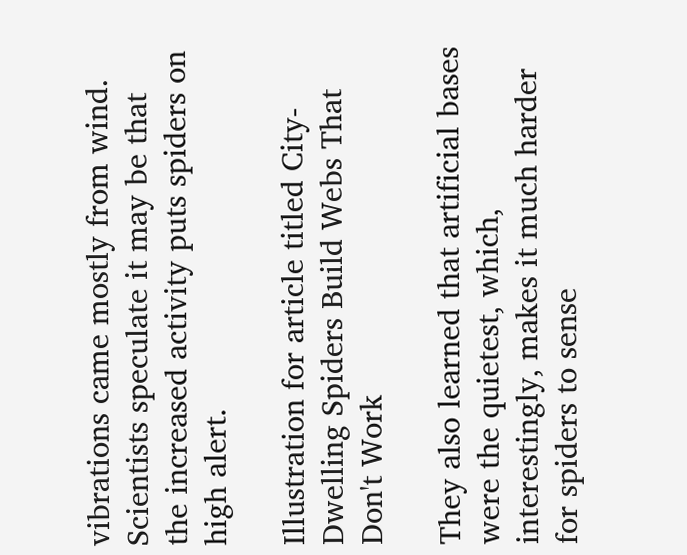vibrations came mostly from wind. Scientists speculate it may be that the increased activity puts spiders on high alert.

Illustration for article titled City-Dwelling Spiders Build Webs That Don't Work

They also learned that artificial bases were the quietest, which, interestingly, makes it much harder for spiders to sense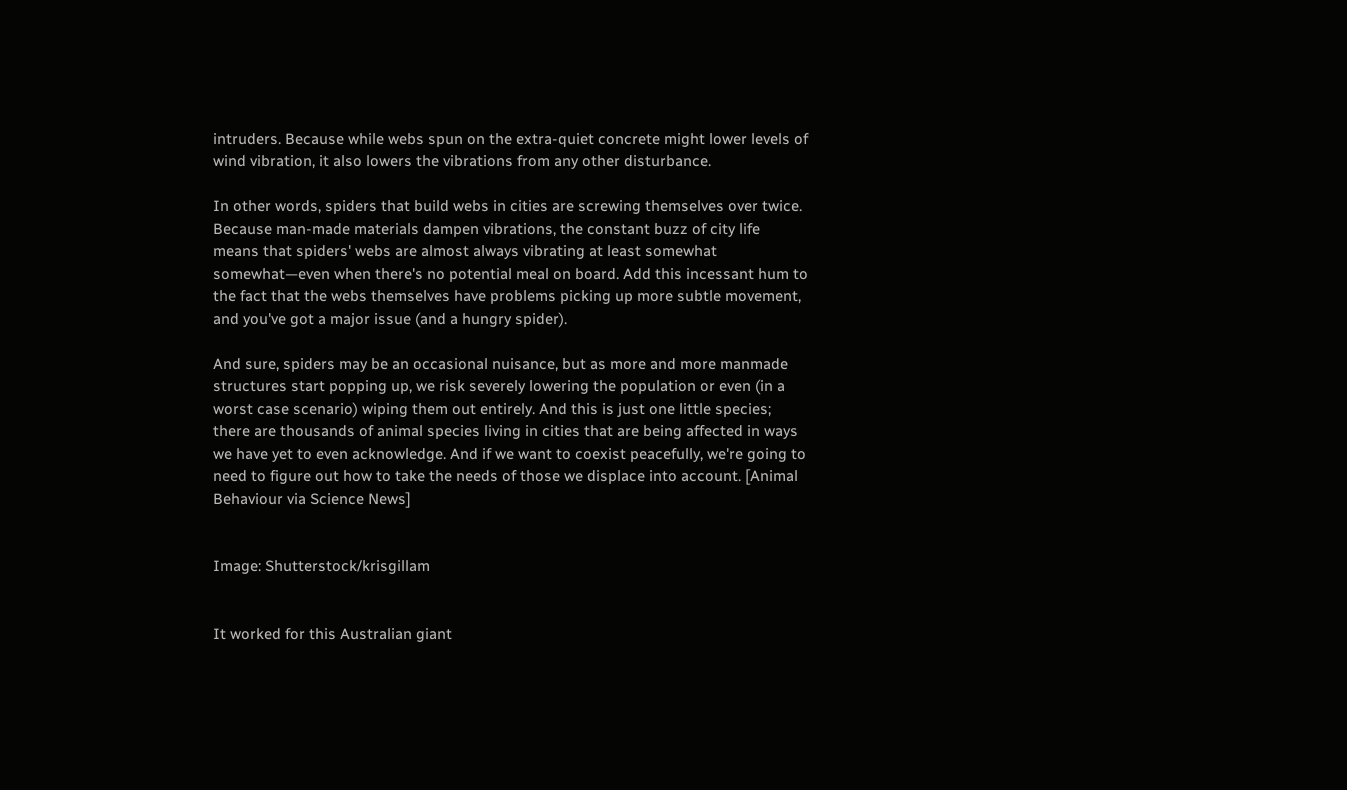intruders. Because while webs spun on the extra-quiet concrete might lower levels of wind vibration, it also lowers the vibrations from any other disturbance.

In other words, spiders that build webs in cities are screwing themselves over twice. Because man-made materials dampen vibrations, the constant buzz of city life means that spiders' webs are almost always vibrating at least somewhat somewhat—even when there's no potential meal on board. Add this incessant hum to the fact that the webs themselves have problems picking up more subtle movement, and you've got a major issue (and a hungry spider).

And sure, spiders may be an occasional nuisance, but as more and more manmade structures start popping up, we risk severely lowering the population or even (in a worst case scenario) wiping them out entirely. And this is just one little species; there are thousands of animal species living in cities that are being affected in ways we have yet to even acknowledge. And if we want to coexist peacefully, we're going to need to figure out how to take the needs of those we displace into account. [Animal Behaviour via Science News]


Image: Shutterstock/krisgillam


It worked for this Australian giant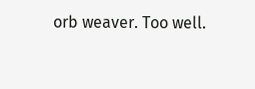orb weaver. Too well.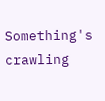Something's crawling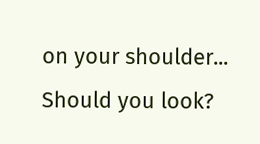on your shoulder... Should you look?